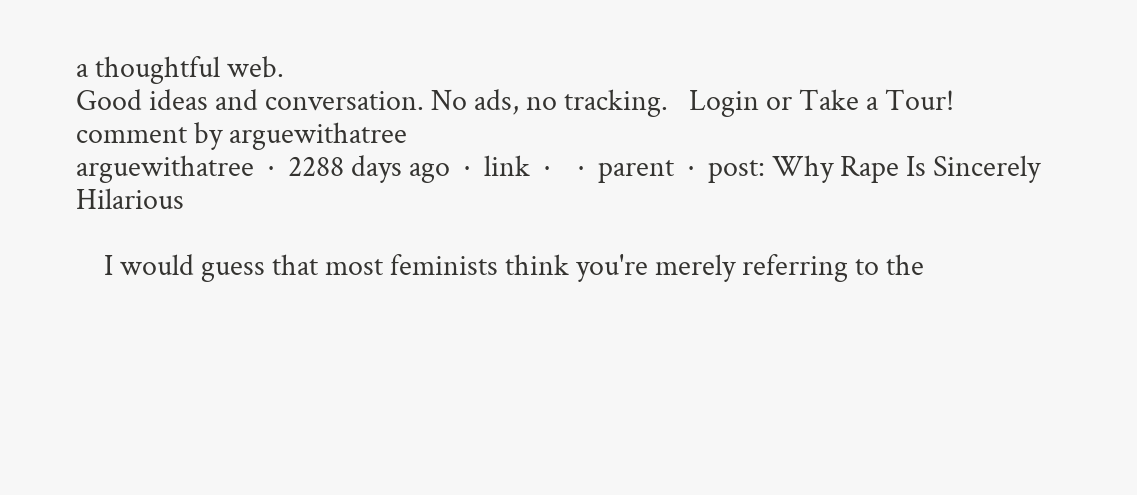a thoughtful web.
Good ideas and conversation. No ads, no tracking.   Login or Take a Tour!
comment by arguewithatree
arguewithatree  ·  2288 days ago  ·  link  ·    ·  parent  ·  post: Why Rape Is Sincerely Hilarious

    I would guess that most feminists think you're merely referring to the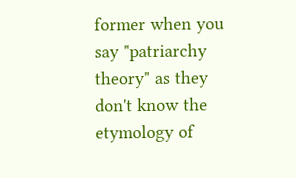former when you say "patriarchy theory" as they don't know the etymology of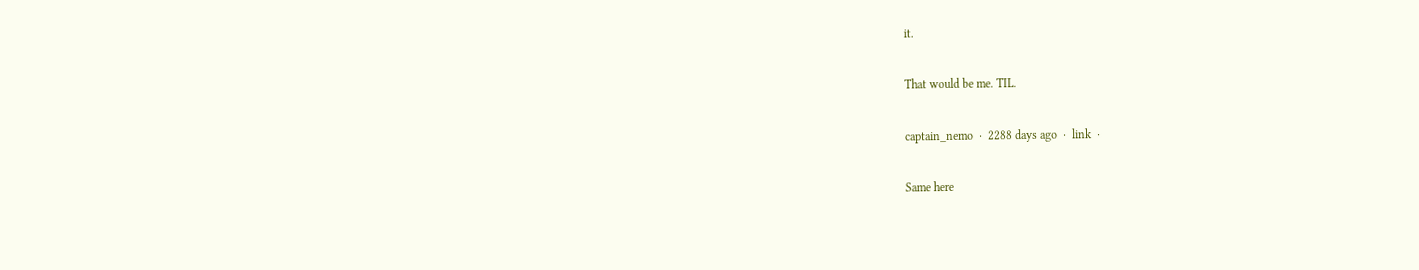it.

That would be me. TIL.

captain_nemo  ·  2288 days ago  ·  link  ·

Same here